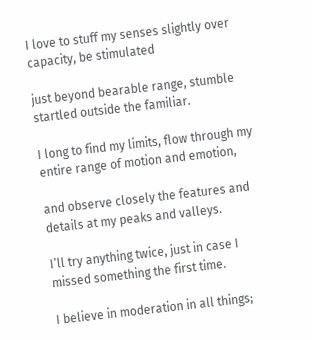I love to stuff my senses slightly over capacity, be stimulated

just beyond bearable range, stumble startled outside the familiar.

I long to find my limits, flow through my entire range of motion and emotion,

and observe closely the features and details at my peaks and valleys.

I’ll try anything twice, just in case I missed something the first time.

I believe in moderation in all things;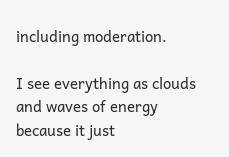including moderation.

I see everything as clouds and waves of energy because it just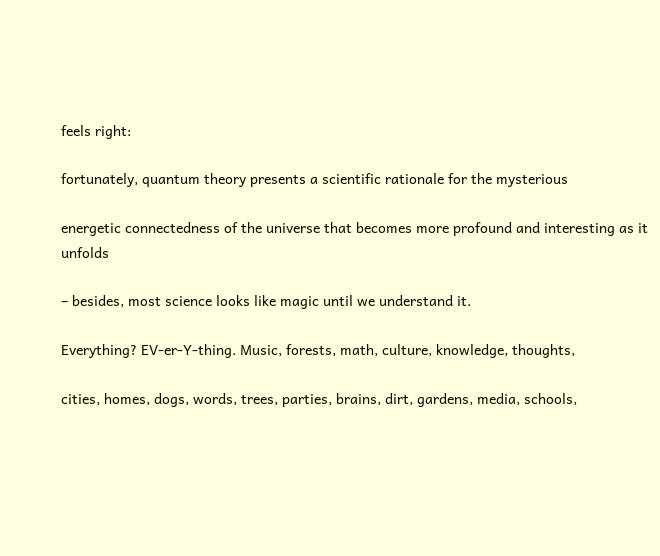feels right:

fortunately, quantum theory presents a scientific rationale for the mysterious

energetic connectedness of the universe that becomes more profound and interesting as it unfolds

– besides, most science looks like magic until we understand it.

Everything? EV-er-Y-thing. Music, forests, math, culture, knowledge, thoughts,

cities, homes, dogs, words, trees, parties, brains, dirt, gardens, media, schools,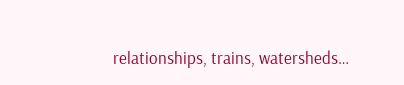relationships, trains, watersheds…